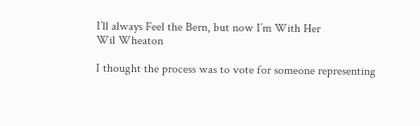I’ll always Feel the Bern, but now I’m With Her
Wil Wheaton

I thought the process was to vote for someone representing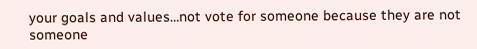your goals and values…not vote for someone because they are not someone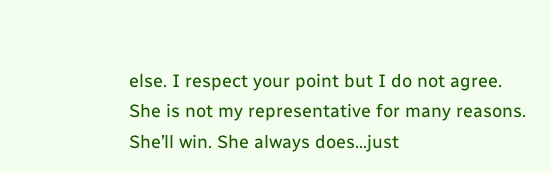else. I respect your point but I do not agree. She is not my representative for many reasons. She’ll win. She always does…just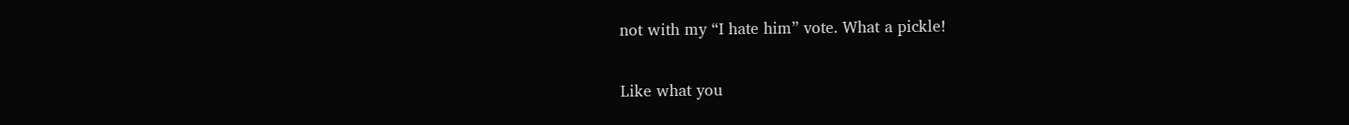not with my “I hate him” vote. What a pickle!

Like what you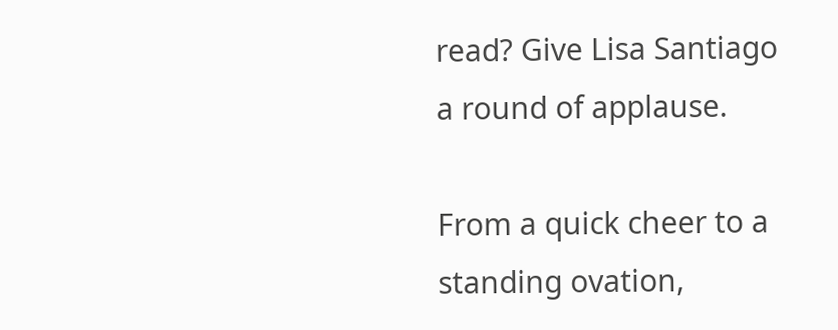read? Give Lisa Santiago a round of applause.

From a quick cheer to a standing ovation,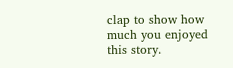clap to show how much you enjoyed this story.